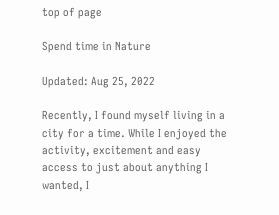top of page

Spend time in Nature

Updated: Aug 25, 2022

Recently, I found myself living in a city for a time. While I enjoyed the activity, excitement and easy access to just about anything I wanted, I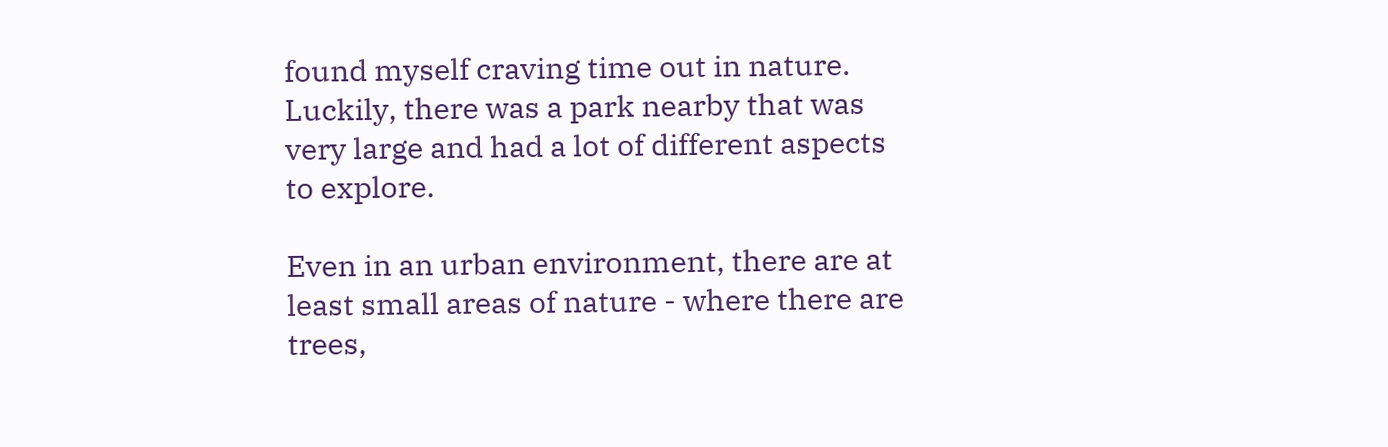found myself craving time out in nature. Luckily, there was a park nearby that was very large and had a lot of different aspects to explore.

Even in an urban environment, there are at least small areas of nature - where there are trees,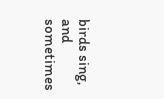birds sing, and sometimes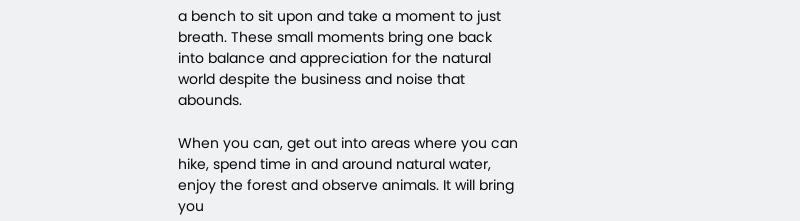a bench to sit upon and take a moment to just breath. These small moments bring one back into balance and appreciation for the natural world despite the business and noise that abounds.

When you can, get out into areas where you can hike, spend time in and around natural water, enjoy the forest and observe animals. It will bring you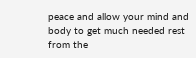peace and allow your mind and body to get much needed rest from the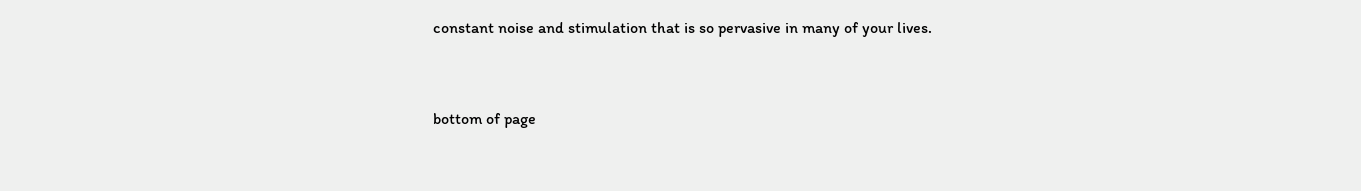constant noise and stimulation that is so pervasive in many of your lives.


bottom of page